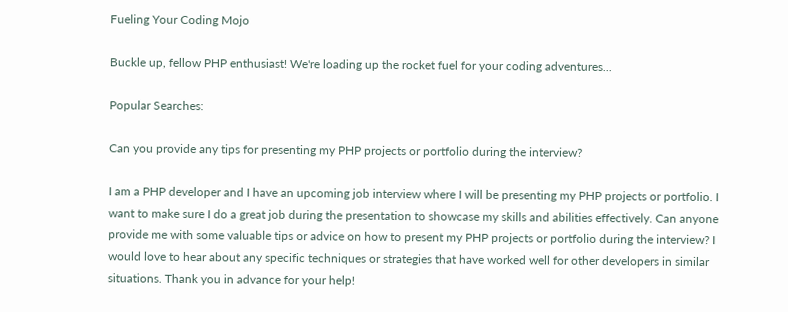Fueling Your Coding Mojo

Buckle up, fellow PHP enthusiast! We're loading up the rocket fuel for your coding adventures...

Popular Searches:

Can you provide any tips for presenting my PHP projects or portfolio during the interview?

I am a PHP developer and I have an upcoming job interview where I will be presenting my PHP projects or portfolio. I want to make sure I do a great job during the presentation to showcase my skills and abilities effectively. Can anyone provide me with some valuable tips or advice on how to present my PHP projects or portfolio during the interview? I would love to hear about any specific techniques or strategies that have worked well for other developers in similar situations. Thank you in advance for your help!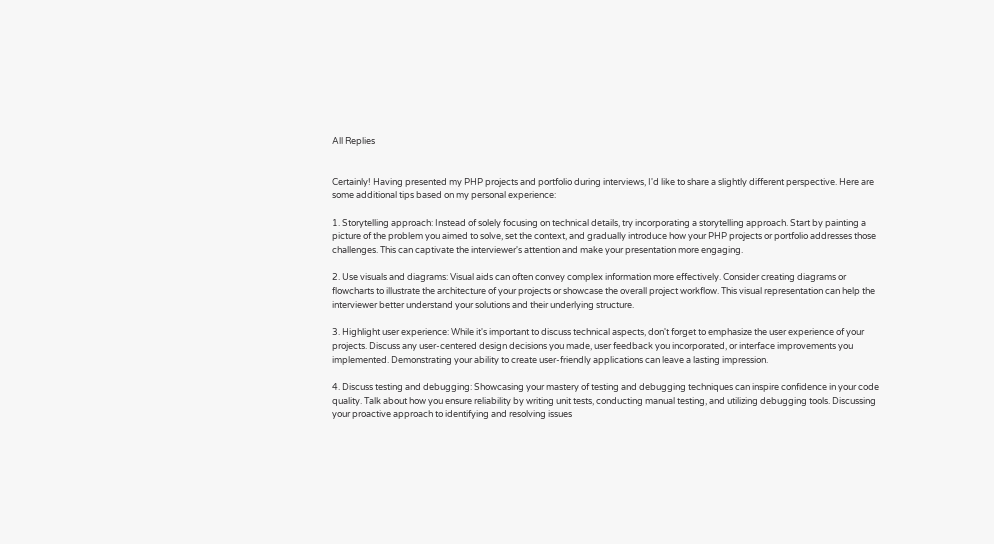All Replies


Certainly! Having presented my PHP projects and portfolio during interviews, I'd like to share a slightly different perspective. Here are some additional tips based on my personal experience:

1. Storytelling approach: Instead of solely focusing on technical details, try incorporating a storytelling approach. Start by painting a picture of the problem you aimed to solve, set the context, and gradually introduce how your PHP projects or portfolio addresses those challenges. This can captivate the interviewer's attention and make your presentation more engaging.

2. Use visuals and diagrams: Visual aids can often convey complex information more effectively. Consider creating diagrams or flowcharts to illustrate the architecture of your projects or showcase the overall project workflow. This visual representation can help the interviewer better understand your solutions and their underlying structure.

3. Highlight user experience: While it's important to discuss technical aspects, don't forget to emphasize the user experience of your projects. Discuss any user-centered design decisions you made, user feedback you incorporated, or interface improvements you implemented. Demonstrating your ability to create user-friendly applications can leave a lasting impression.

4. Discuss testing and debugging: Showcasing your mastery of testing and debugging techniques can inspire confidence in your code quality. Talk about how you ensure reliability by writing unit tests, conducting manual testing, and utilizing debugging tools. Discussing your proactive approach to identifying and resolving issues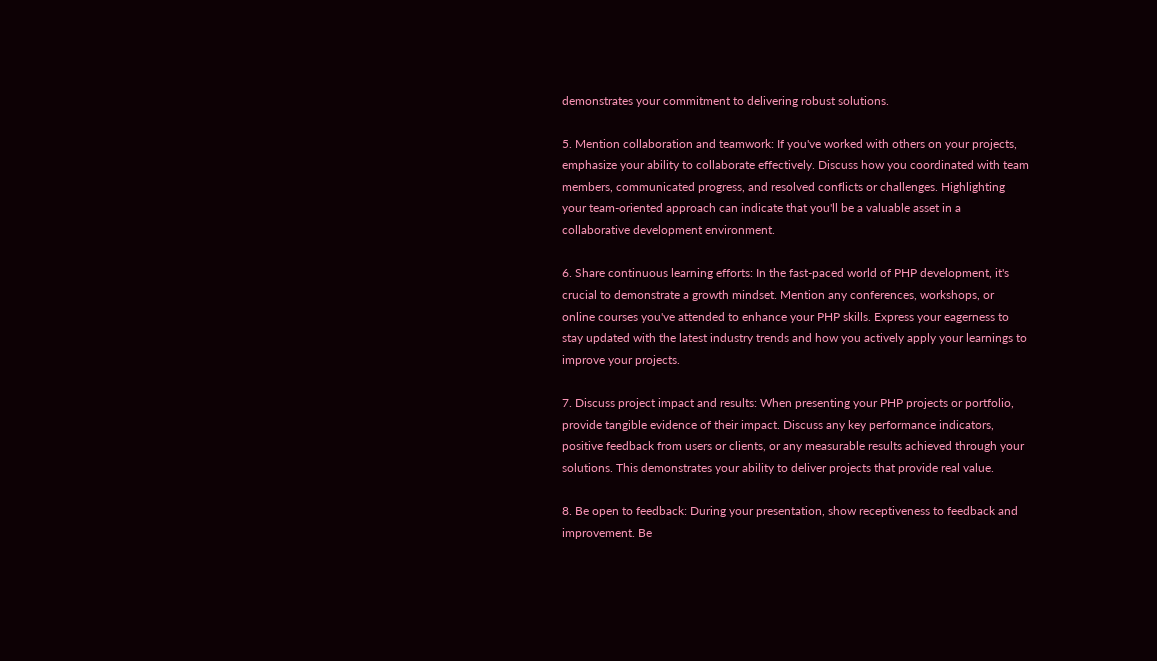demonstrates your commitment to delivering robust solutions.

5. Mention collaboration and teamwork: If you've worked with others on your projects, emphasize your ability to collaborate effectively. Discuss how you coordinated with team members, communicated progress, and resolved conflicts or challenges. Highlighting your team-oriented approach can indicate that you'll be a valuable asset in a collaborative development environment.

6. Share continuous learning efforts: In the fast-paced world of PHP development, it's crucial to demonstrate a growth mindset. Mention any conferences, workshops, or online courses you've attended to enhance your PHP skills. Express your eagerness to stay updated with the latest industry trends and how you actively apply your learnings to improve your projects.

7. Discuss project impact and results: When presenting your PHP projects or portfolio, provide tangible evidence of their impact. Discuss any key performance indicators, positive feedback from users or clients, or any measurable results achieved through your solutions. This demonstrates your ability to deliver projects that provide real value.

8. Be open to feedback: During your presentation, show receptiveness to feedback and improvement. Be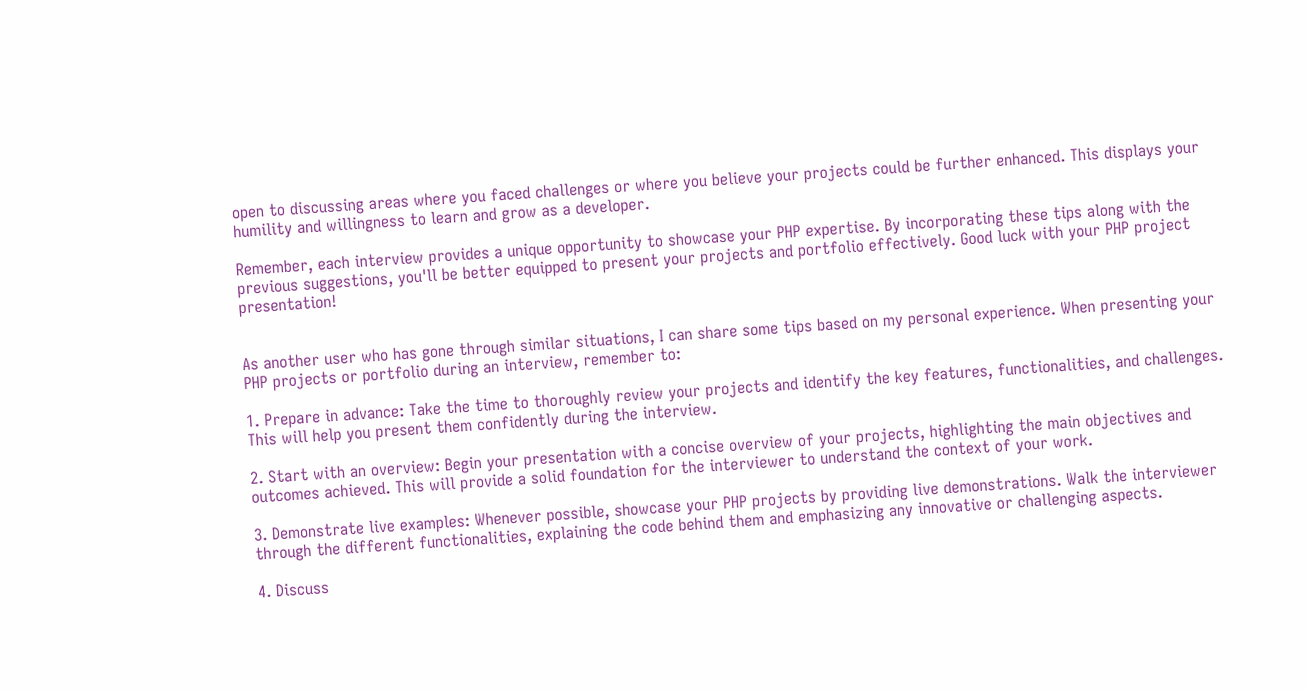open to discussing areas where you faced challenges or where you believe your projects could be further enhanced. This displays your humility and willingness to learn and grow as a developer.

Remember, each interview provides a unique opportunity to showcase your PHP expertise. By incorporating these tips along with the previous suggestions, you'll be better equipped to present your projects and portfolio effectively. Good luck with your PHP project presentation!


As another user who has gone through similar situations, I can share some tips based on my personal experience. When presenting your PHP projects or portfolio during an interview, remember to:

1. Prepare in advance: Take the time to thoroughly review your projects and identify the key features, functionalities, and challenges. This will help you present them confidently during the interview.

2. Start with an overview: Begin your presentation with a concise overview of your projects, highlighting the main objectives and outcomes achieved. This will provide a solid foundation for the interviewer to understand the context of your work.

3. Demonstrate live examples: Whenever possible, showcase your PHP projects by providing live demonstrations. Walk the interviewer through the different functionalities, explaining the code behind them and emphasizing any innovative or challenging aspects.

4. Discuss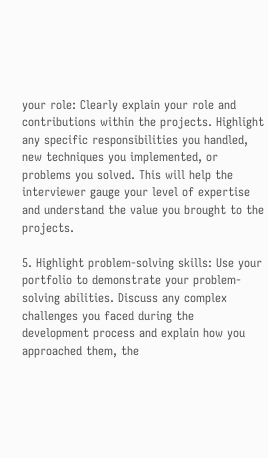your role: Clearly explain your role and contributions within the projects. Highlight any specific responsibilities you handled, new techniques you implemented, or problems you solved. This will help the interviewer gauge your level of expertise and understand the value you brought to the projects.

5. Highlight problem-solving skills: Use your portfolio to demonstrate your problem-solving abilities. Discuss any complex challenges you faced during the development process and explain how you approached them, the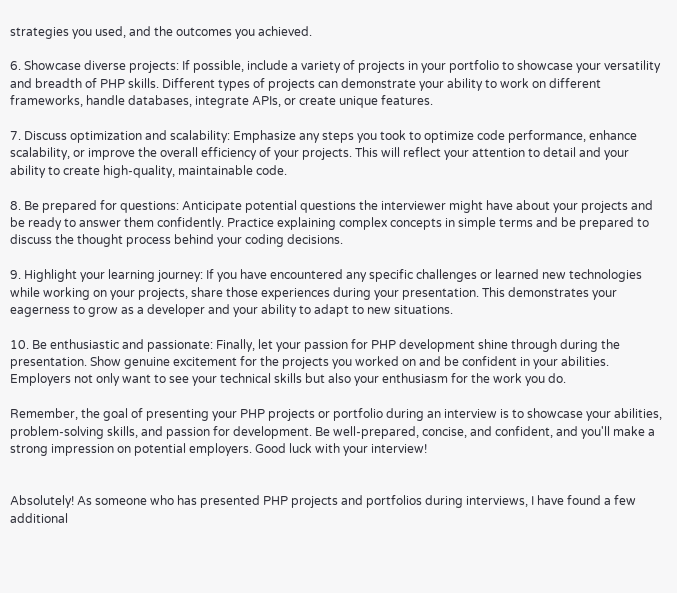strategies you used, and the outcomes you achieved.

6. Showcase diverse projects: If possible, include a variety of projects in your portfolio to showcase your versatility and breadth of PHP skills. Different types of projects can demonstrate your ability to work on different frameworks, handle databases, integrate APIs, or create unique features.

7. Discuss optimization and scalability: Emphasize any steps you took to optimize code performance, enhance scalability, or improve the overall efficiency of your projects. This will reflect your attention to detail and your ability to create high-quality, maintainable code.

8. Be prepared for questions: Anticipate potential questions the interviewer might have about your projects and be ready to answer them confidently. Practice explaining complex concepts in simple terms and be prepared to discuss the thought process behind your coding decisions.

9. Highlight your learning journey: If you have encountered any specific challenges or learned new technologies while working on your projects, share those experiences during your presentation. This demonstrates your eagerness to grow as a developer and your ability to adapt to new situations.

10. Be enthusiastic and passionate: Finally, let your passion for PHP development shine through during the presentation. Show genuine excitement for the projects you worked on and be confident in your abilities. Employers not only want to see your technical skills but also your enthusiasm for the work you do.

Remember, the goal of presenting your PHP projects or portfolio during an interview is to showcase your abilities, problem-solving skills, and passion for development. Be well-prepared, concise, and confident, and you'll make a strong impression on potential employers. Good luck with your interview!


Absolutely! As someone who has presented PHP projects and portfolios during interviews, I have found a few additional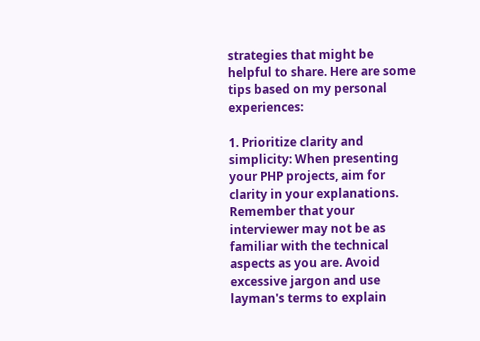strategies that might be helpful to share. Here are some tips based on my personal experiences:

1. Prioritize clarity and simplicity: When presenting your PHP projects, aim for clarity in your explanations. Remember that your interviewer may not be as familiar with the technical aspects as you are. Avoid excessive jargon and use layman's terms to explain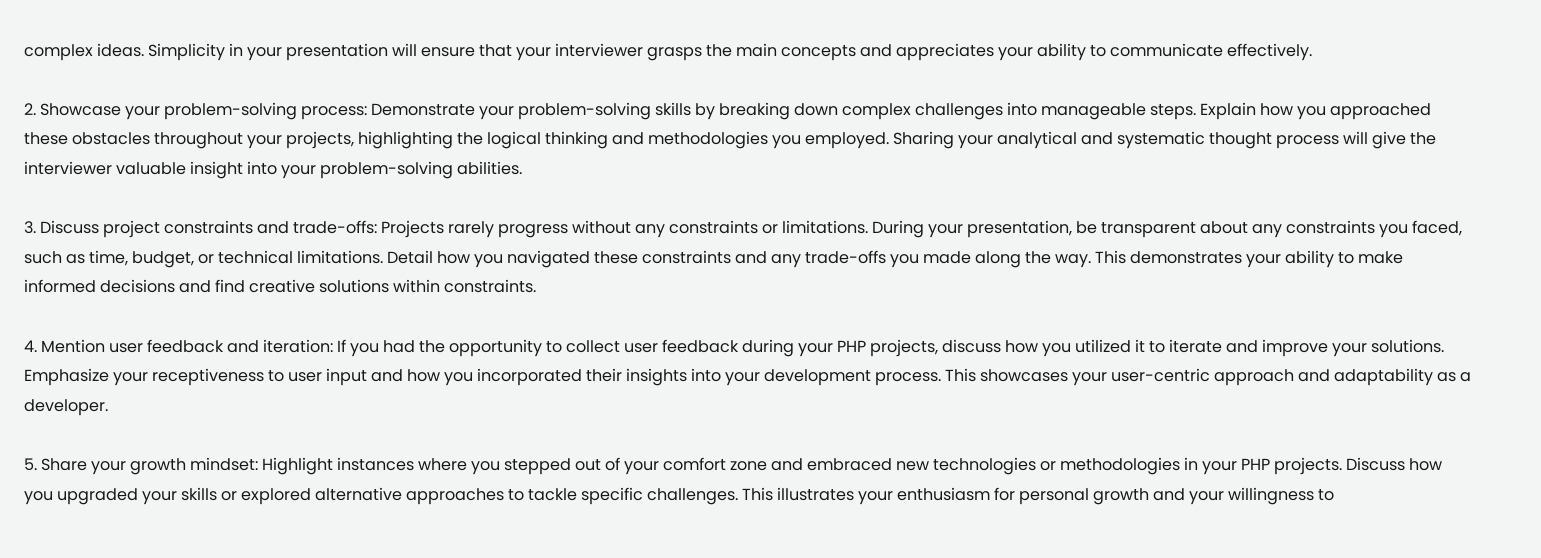complex ideas. Simplicity in your presentation will ensure that your interviewer grasps the main concepts and appreciates your ability to communicate effectively.

2. Showcase your problem-solving process: Demonstrate your problem-solving skills by breaking down complex challenges into manageable steps. Explain how you approached these obstacles throughout your projects, highlighting the logical thinking and methodologies you employed. Sharing your analytical and systematic thought process will give the interviewer valuable insight into your problem-solving abilities.

3. Discuss project constraints and trade-offs: Projects rarely progress without any constraints or limitations. During your presentation, be transparent about any constraints you faced, such as time, budget, or technical limitations. Detail how you navigated these constraints and any trade-offs you made along the way. This demonstrates your ability to make informed decisions and find creative solutions within constraints.

4. Mention user feedback and iteration: If you had the opportunity to collect user feedback during your PHP projects, discuss how you utilized it to iterate and improve your solutions. Emphasize your receptiveness to user input and how you incorporated their insights into your development process. This showcases your user-centric approach and adaptability as a developer.

5. Share your growth mindset: Highlight instances where you stepped out of your comfort zone and embraced new technologies or methodologies in your PHP projects. Discuss how you upgraded your skills or explored alternative approaches to tackle specific challenges. This illustrates your enthusiasm for personal growth and your willingness to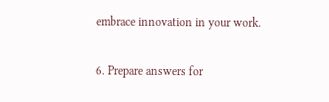embrace innovation in your work.

6. Prepare answers for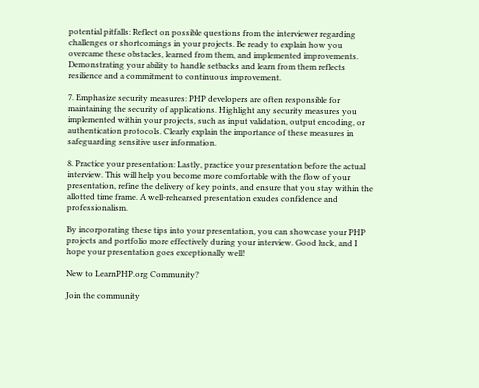potential pitfalls: Reflect on possible questions from the interviewer regarding challenges or shortcomings in your projects. Be ready to explain how you overcame these obstacles, learned from them, and implemented improvements. Demonstrating your ability to handle setbacks and learn from them reflects resilience and a commitment to continuous improvement.

7. Emphasize security measures: PHP developers are often responsible for maintaining the security of applications. Highlight any security measures you implemented within your projects, such as input validation, output encoding, or authentication protocols. Clearly explain the importance of these measures in safeguarding sensitive user information.

8. Practice your presentation: Lastly, practice your presentation before the actual interview. This will help you become more comfortable with the flow of your presentation, refine the delivery of key points, and ensure that you stay within the allotted time frame. A well-rehearsed presentation exudes confidence and professionalism.

By incorporating these tips into your presentation, you can showcase your PHP projects and portfolio more effectively during your interview. Good luck, and I hope your presentation goes exceptionally well!

New to LearnPHP.org Community?

Join the community